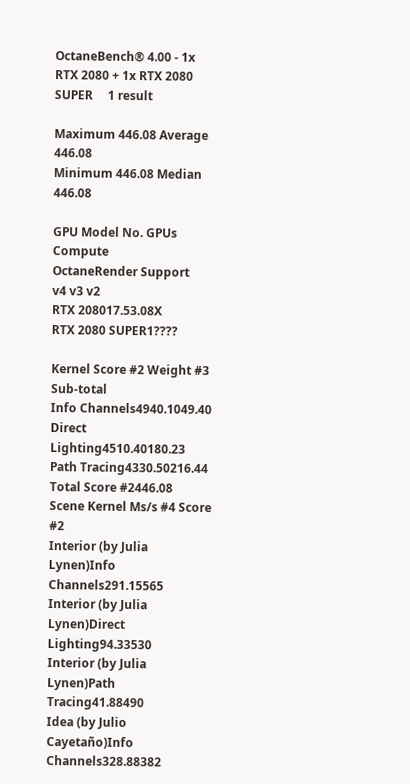OctaneBench® 4.00 - 1x RTX 2080 + 1x RTX 2080 SUPER     1 result

Maximum 446.08 Average 446.08
Minimum 446.08 Median 446.08

GPU Model No. GPUs Compute
OctaneRender Support
v4 v3 v2
RTX 208017.53.08X
RTX 2080 SUPER1????

Kernel Score #2 Weight #3 Sub-total
Info Channels4940.1049.40
Direct Lighting4510.40180.23
Path Tracing4330.50216.44
Total Score #2446.08
Scene Kernel Ms/s #4 Score #2
Interior (by Julia Lynen)Info Channels291.15565
Interior (by Julia Lynen)Direct Lighting94.33530
Interior (by Julia Lynen)Path Tracing41.88490
Idea (by Julio Cayetaño)Info Channels328.88382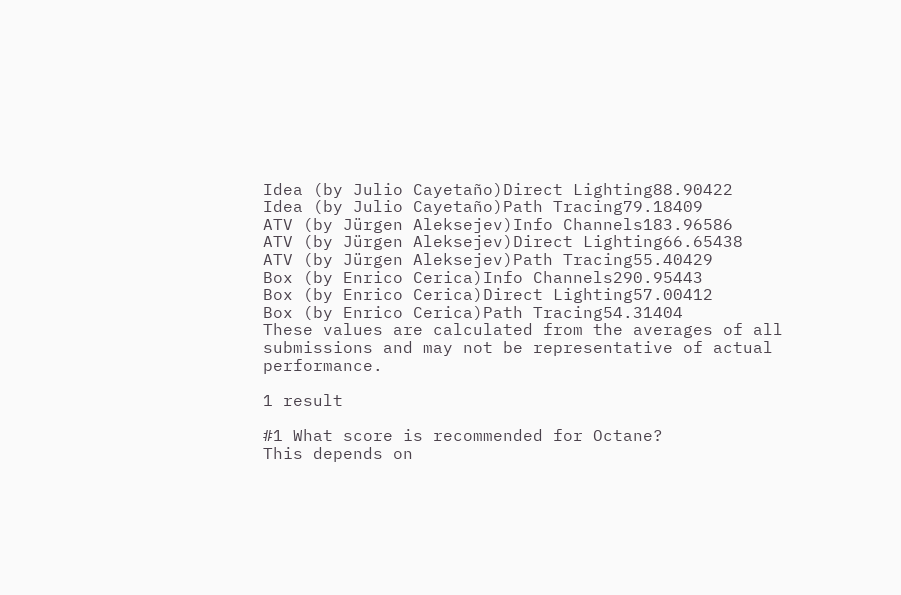Idea (by Julio Cayetaño)Direct Lighting88.90422
Idea (by Julio Cayetaño)Path Tracing79.18409
ATV (by Jürgen Aleksejev)Info Channels183.96586
ATV (by Jürgen Aleksejev)Direct Lighting66.65438
ATV (by Jürgen Aleksejev)Path Tracing55.40429
Box (by Enrico Cerica)Info Channels290.95443
Box (by Enrico Cerica)Direct Lighting57.00412
Box (by Enrico Cerica)Path Tracing54.31404
These values are calculated from the averages of all submissions and may not be representative of actual performance.

1 result

#1 What score is recommended for Octane?
This depends on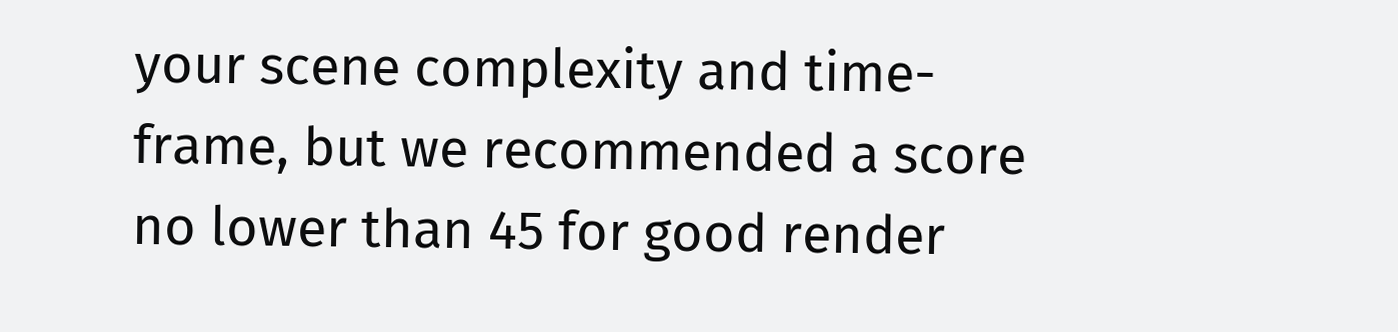your scene complexity and time-frame, but we recommended a score no lower than 45 for good render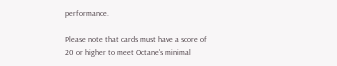performance.

Please note that cards must have a score of 20 or higher to meet Octane's minimal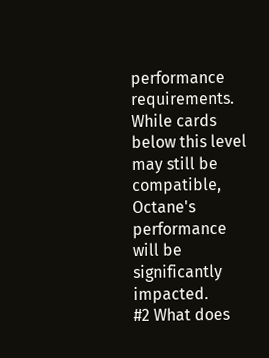performance requirements. While cards below this level may still be compatible, Octane's performance will be significantly impacted.
#2 What does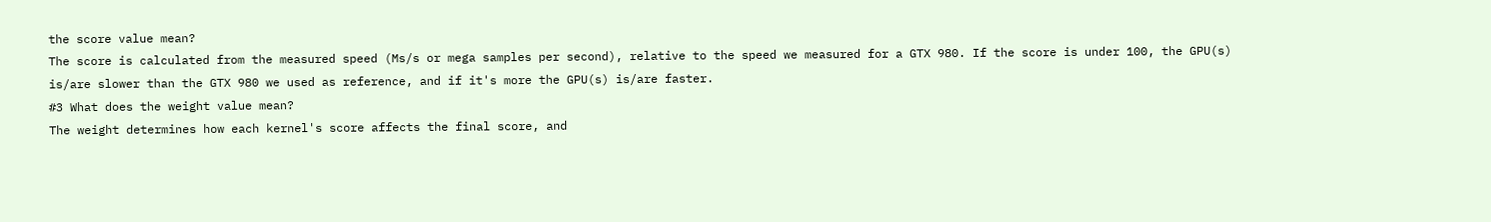the score value mean?
The score is calculated from the measured speed (Ms/s or mega samples per second), relative to the speed we measured for a GTX 980. If the score is under 100, the GPU(s) is/are slower than the GTX 980 we used as reference, and if it's more the GPU(s) is/are faster.
#3 What does the weight value mean?
The weight determines how each kernel's score affects the final score, and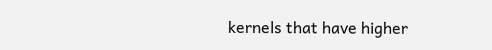kernels that have higher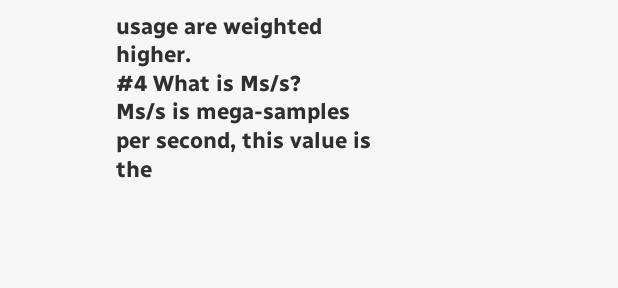usage are weighted higher.
#4 What is Ms/s?
Ms/s is mega-samples per second, this value is the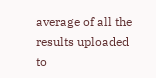average of all the results uploaded to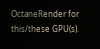OctaneRender for this/these GPU(s).